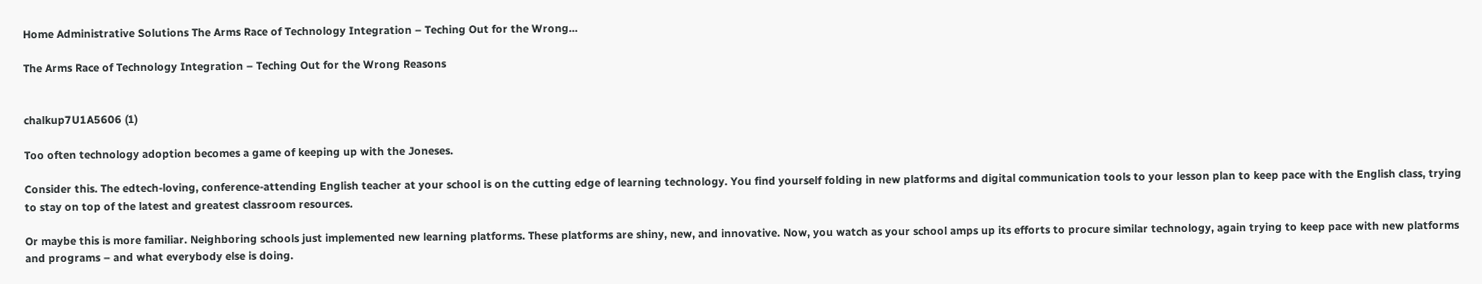Home Administrative Solutions The Arms Race of Technology Integration – Teching Out for the Wrong...

The Arms Race of Technology Integration – Teching Out for the Wrong Reasons


chalkup7U1A5606 (1)

Too often technology adoption becomes a game of keeping up with the Joneses.

Consider this. The edtech-loving, conference-attending English teacher at your school is on the cutting edge of learning technology. You find yourself folding in new platforms and digital communication tools to your lesson plan to keep pace with the English class, trying to stay on top of the latest and greatest classroom resources.

Or maybe this is more familiar. Neighboring schools just implemented new learning platforms. These platforms are shiny, new, and innovative. Now, you watch as your school amps up its efforts to procure similar technology, again trying to keep pace with new platforms and programs – and what everybody else is doing.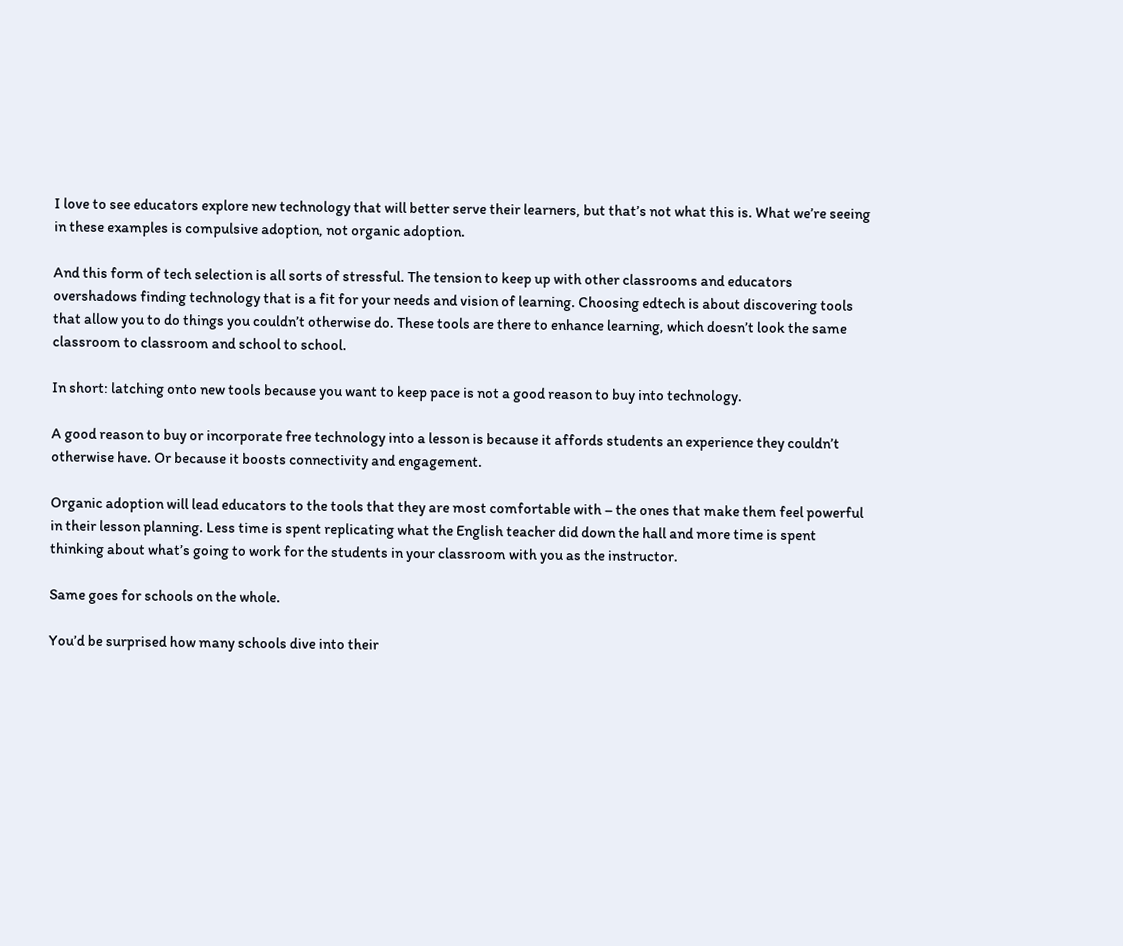I love to see educators explore new technology that will better serve their learners, but that’s not what this is. What we’re seeing in these examples is compulsive adoption, not organic adoption.

And this form of tech selection is all sorts of stressful. The tension to keep up with other classrooms and educators overshadows finding technology that is a fit for your needs and vision of learning. Choosing edtech is about discovering tools that allow you to do things you couldn’t otherwise do. These tools are there to enhance learning, which doesn’t look the same classroom to classroom and school to school.

In short: latching onto new tools because you want to keep pace is not a good reason to buy into technology.

A good reason to buy or incorporate free technology into a lesson is because it affords students an experience they couldn’t otherwise have. Or because it boosts connectivity and engagement.

Organic adoption will lead educators to the tools that they are most comfortable with – the ones that make them feel powerful in their lesson planning. Less time is spent replicating what the English teacher did down the hall and more time is spent thinking about what’s going to work for the students in your classroom with you as the instructor.

Same goes for schools on the whole.

You’d be surprised how many schools dive into their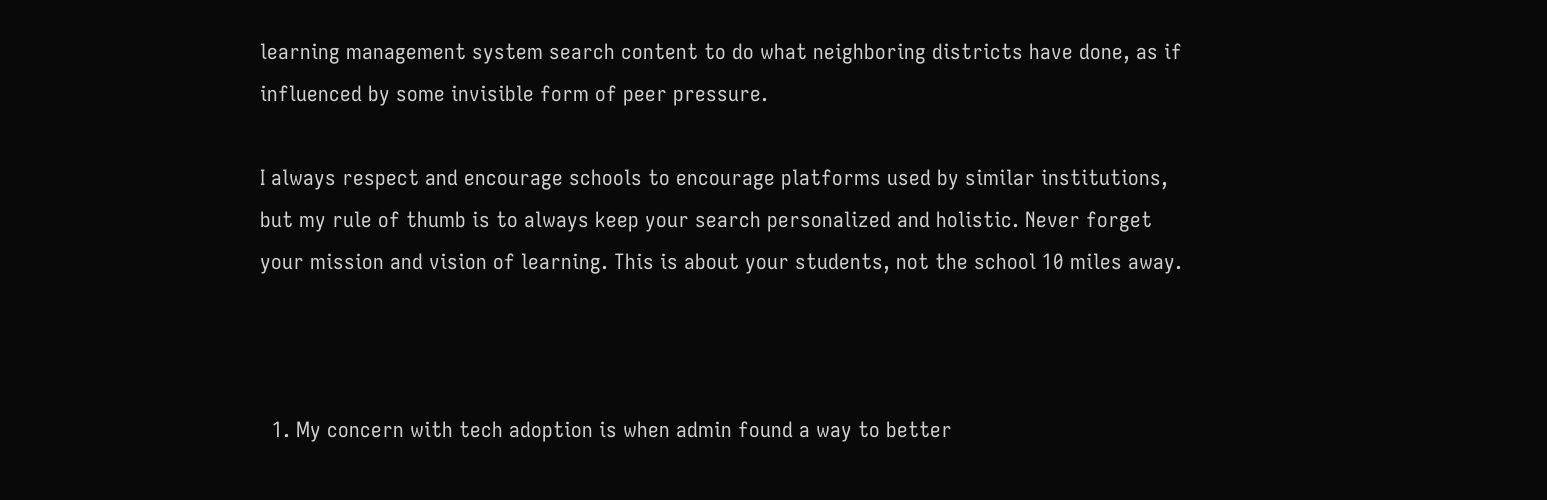learning management system search content to do what neighboring districts have done, as if influenced by some invisible form of peer pressure.

I always respect and encourage schools to encourage platforms used by similar institutions, but my rule of thumb is to always keep your search personalized and holistic. Never forget your mission and vision of learning. This is about your students, not the school 10 miles away.



  1. My concern with tech adoption is when admin found a way to better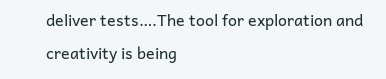deliver tests….The tool for exploration and creativity is being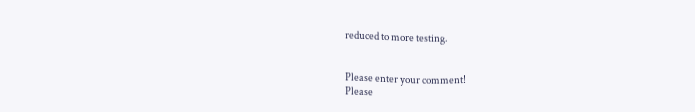reduced to more testing.


Please enter your comment!
Please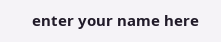enter your name here